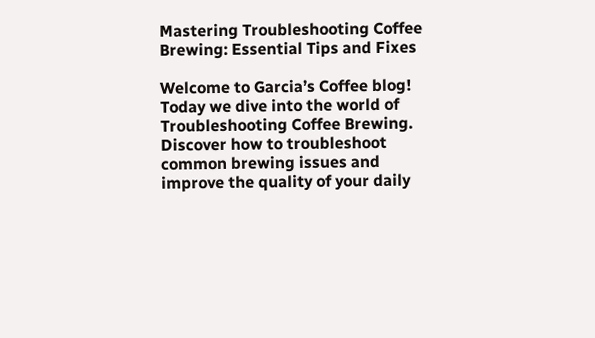Mastering Troubleshooting Coffee Brewing: Essential Tips and Fixes

Welcome to Garcia’s Coffee blog! Today we dive into the world of Troubleshooting Coffee Brewing. Discover how to troubleshoot common brewing issues and improve the quality of your daily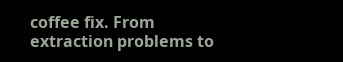coffee fix. From extraction problems to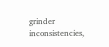grinder inconsistencies,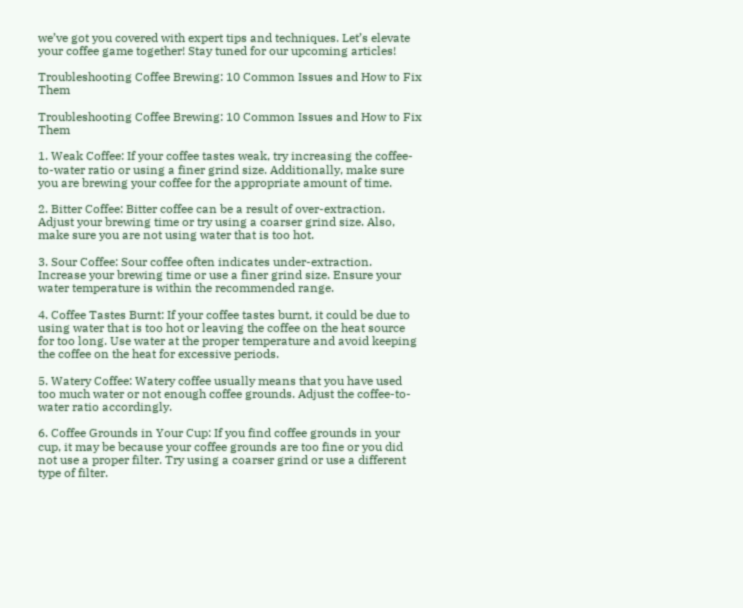we’ve got you covered with expert tips and techniques. Let’s elevate your coffee game together! Stay tuned for our upcoming articles!

Troubleshooting Coffee Brewing: 10 Common Issues and How to Fix Them

Troubleshooting Coffee Brewing: 10 Common Issues and How to Fix Them

1. Weak Coffee: If your coffee tastes weak, try increasing the coffee-to-water ratio or using a finer grind size. Additionally, make sure you are brewing your coffee for the appropriate amount of time.

2. Bitter Coffee: Bitter coffee can be a result of over-extraction. Adjust your brewing time or try using a coarser grind size. Also, make sure you are not using water that is too hot.

3. Sour Coffee: Sour coffee often indicates under-extraction. Increase your brewing time or use a finer grind size. Ensure your water temperature is within the recommended range.

4. Coffee Tastes Burnt: If your coffee tastes burnt, it could be due to using water that is too hot or leaving the coffee on the heat source for too long. Use water at the proper temperature and avoid keeping the coffee on the heat for excessive periods.

5. Watery Coffee: Watery coffee usually means that you have used too much water or not enough coffee grounds. Adjust the coffee-to-water ratio accordingly.

6. Coffee Grounds in Your Cup: If you find coffee grounds in your cup, it may be because your coffee grounds are too fine or you did not use a proper filter. Try using a coarser grind or use a different type of filter.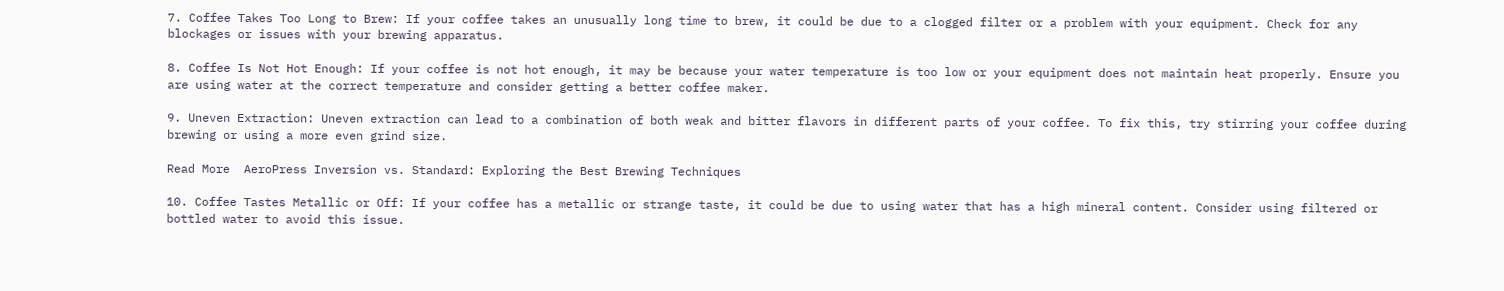7. Coffee Takes Too Long to Brew: If your coffee takes an unusually long time to brew, it could be due to a clogged filter or a problem with your equipment. Check for any blockages or issues with your brewing apparatus.

8. Coffee Is Not Hot Enough: If your coffee is not hot enough, it may be because your water temperature is too low or your equipment does not maintain heat properly. Ensure you are using water at the correct temperature and consider getting a better coffee maker.

9. Uneven Extraction: Uneven extraction can lead to a combination of both weak and bitter flavors in different parts of your coffee. To fix this, try stirring your coffee during brewing or using a more even grind size.

Read More  AeroPress Inversion vs. Standard: Exploring the Best Brewing Techniques

10. Coffee Tastes Metallic or Off: If your coffee has a metallic or strange taste, it could be due to using water that has a high mineral content. Consider using filtered or bottled water to avoid this issue.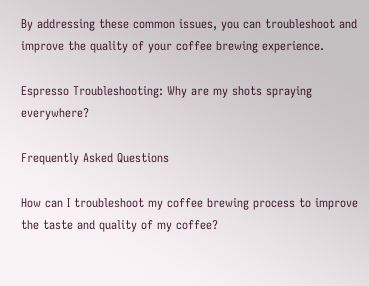By addressing these common issues, you can troubleshoot and improve the quality of your coffee brewing experience.

Espresso Troubleshooting: Why are my shots spraying everywhere?

Frequently Asked Questions

How can I troubleshoot my coffee brewing process to improve the taste and quality of my coffee?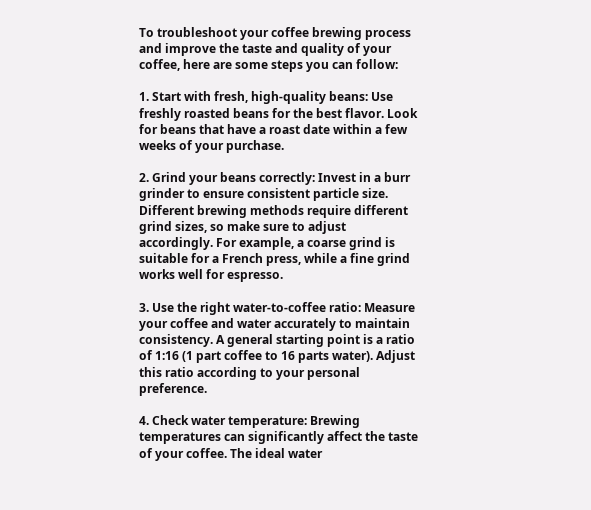To troubleshoot your coffee brewing process and improve the taste and quality of your coffee, here are some steps you can follow:

1. Start with fresh, high-quality beans: Use freshly roasted beans for the best flavor. Look for beans that have a roast date within a few weeks of your purchase.

2. Grind your beans correctly: Invest in a burr grinder to ensure consistent particle size. Different brewing methods require different grind sizes, so make sure to adjust accordingly. For example, a coarse grind is suitable for a French press, while a fine grind works well for espresso.

3. Use the right water-to-coffee ratio: Measure your coffee and water accurately to maintain consistency. A general starting point is a ratio of 1:16 (1 part coffee to 16 parts water). Adjust this ratio according to your personal preference.

4. Check water temperature: Brewing temperatures can significantly affect the taste of your coffee. The ideal water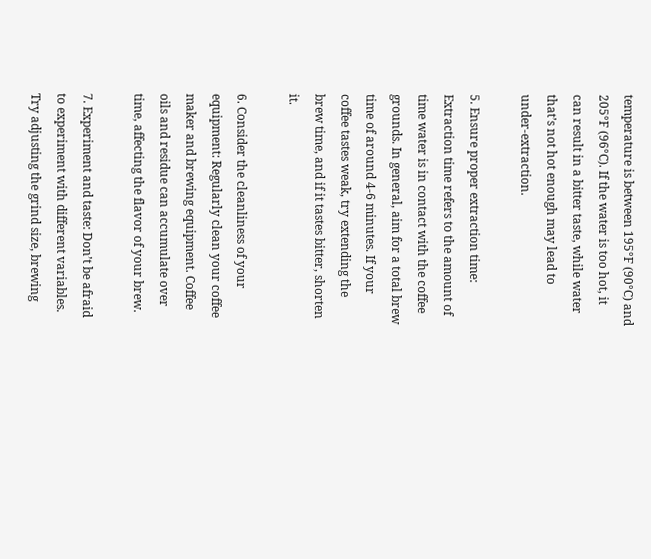temperature is between 195°F (90°C) and 205°F (96°C). If the water is too hot, it can result in a bitter taste, while water that’s not hot enough may lead to under-extraction.

5. Ensure proper extraction time: Extraction time refers to the amount of time water is in contact with the coffee grounds. In general, aim for a total brew time of around 4-6 minutes. If your coffee tastes weak, try extending the brew time, and if it tastes bitter, shorten it.

6. Consider the cleanliness of your equipment: Regularly clean your coffee maker and brewing equipment. Coffee oils and residue can accumulate over time, affecting the flavor of your brew.

7. Experiment and taste: Don’t be afraid to experiment with different variables. Try adjusting the grind size, brewing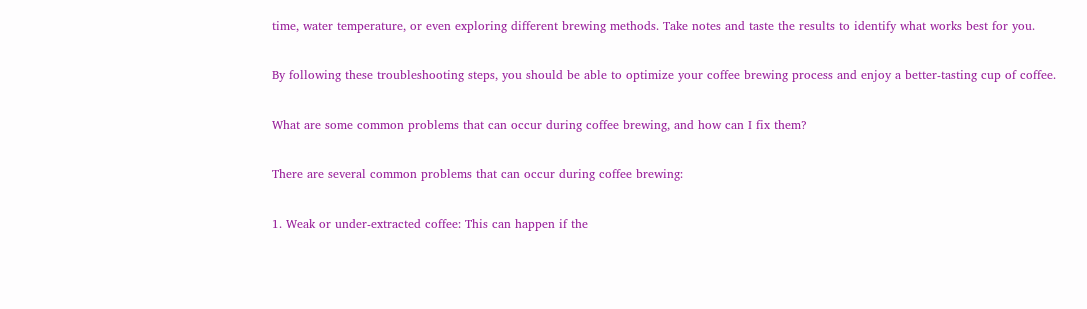time, water temperature, or even exploring different brewing methods. Take notes and taste the results to identify what works best for you.

By following these troubleshooting steps, you should be able to optimize your coffee brewing process and enjoy a better-tasting cup of coffee.

What are some common problems that can occur during coffee brewing, and how can I fix them?

There are several common problems that can occur during coffee brewing:

1. Weak or under-extracted coffee: This can happen if the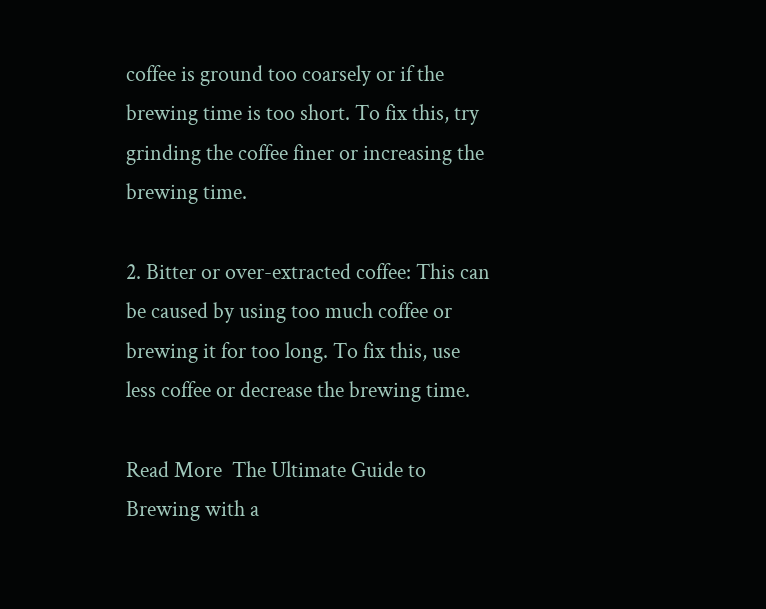coffee is ground too coarsely or if the brewing time is too short. To fix this, try grinding the coffee finer or increasing the brewing time.

2. Bitter or over-extracted coffee: This can be caused by using too much coffee or brewing it for too long. To fix this, use less coffee or decrease the brewing time.

Read More  The Ultimate Guide to Brewing with a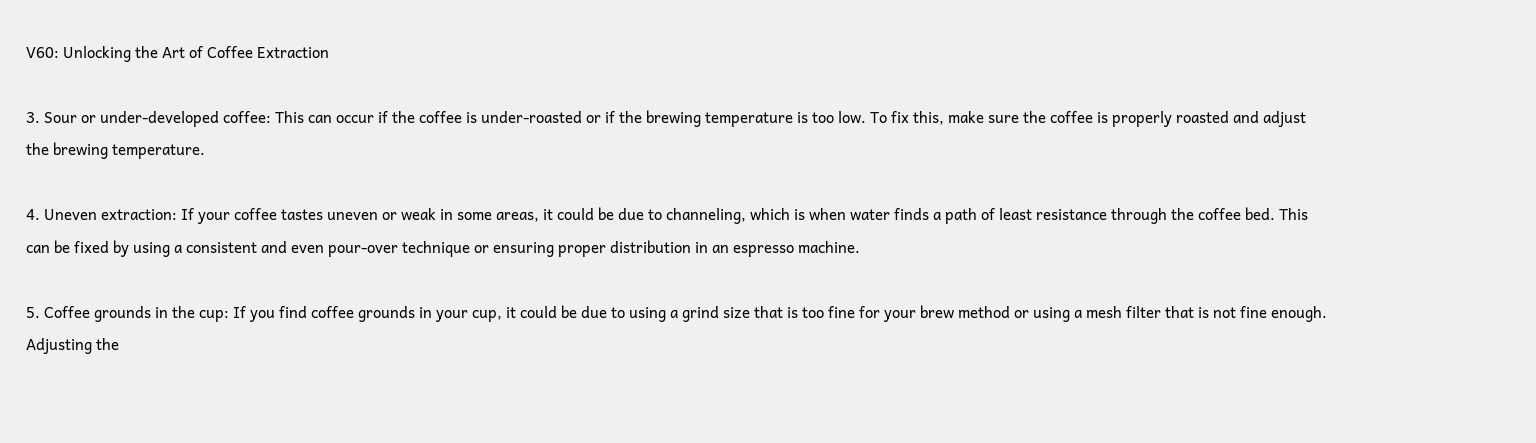V60: Unlocking the Art of Coffee Extraction

3. Sour or under-developed coffee: This can occur if the coffee is under-roasted or if the brewing temperature is too low. To fix this, make sure the coffee is properly roasted and adjust the brewing temperature.

4. Uneven extraction: If your coffee tastes uneven or weak in some areas, it could be due to channeling, which is when water finds a path of least resistance through the coffee bed. This can be fixed by using a consistent and even pour-over technique or ensuring proper distribution in an espresso machine.

5. Coffee grounds in the cup: If you find coffee grounds in your cup, it could be due to using a grind size that is too fine for your brew method or using a mesh filter that is not fine enough. Adjusting the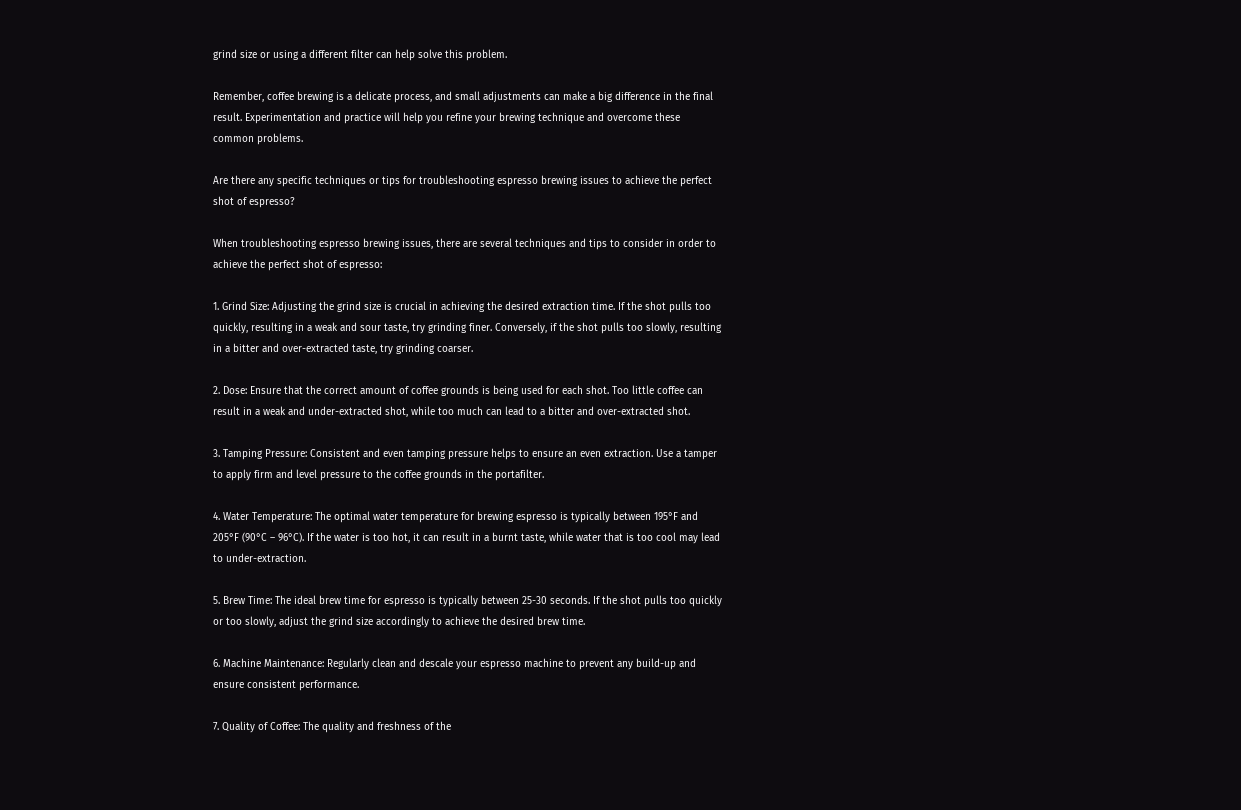grind size or using a different filter can help solve this problem.

Remember, coffee brewing is a delicate process, and small adjustments can make a big difference in the final result. Experimentation and practice will help you refine your brewing technique and overcome these common problems.

Are there any specific techniques or tips for troubleshooting espresso brewing issues to achieve the perfect shot of espresso?

When troubleshooting espresso brewing issues, there are several techniques and tips to consider in order to achieve the perfect shot of espresso:

1. Grind Size: Adjusting the grind size is crucial in achieving the desired extraction time. If the shot pulls too quickly, resulting in a weak and sour taste, try grinding finer. Conversely, if the shot pulls too slowly, resulting in a bitter and over-extracted taste, try grinding coarser.

2. Dose: Ensure that the correct amount of coffee grounds is being used for each shot. Too little coffee can result in a weak and under-extracted shot, while too much can lead to a bitter and over-extracted shot.

3. Tamping Pressure: Consistent and even tamping pressure helps to ensure an even extraction. Use a tamper to apply firm and level pressure to the coffee grounds in the portafilter.

4. Water Temperature: The optimal water temperature for brewing espresso is typically between 195°F and 205°F (90°C – 96°C). If the water is too hot, it can result in a burnt taste, while water that is too cool may lead to under-extraction.

5. Brew Time: The ideal brew time for espresso is typically between 25-30 seconds. If the shot pulls too quickly or too slowly, adjust the grind size accordingly to achieve the desired brew time.

6. Machine Maintenance: Regularly clean and descale your espresso machine to prevent any build-up and ensure consistent performance.

7. Quality of Coffee: The quality and freshness of the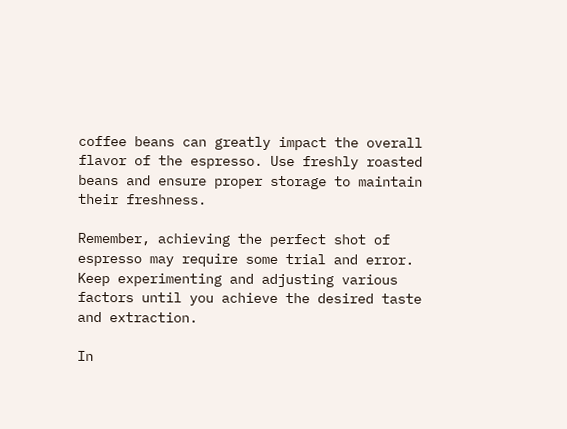coffee beans can greatly impact the overall flavor of the espresso. Use freshly roasted beans and ensure proper storage to maintain their freshness.

Remember, achieving the perfect shot of espresso may require some trial and error. Keep experimenting and adjusting various factors until you achieve the desired taste and extraction.

In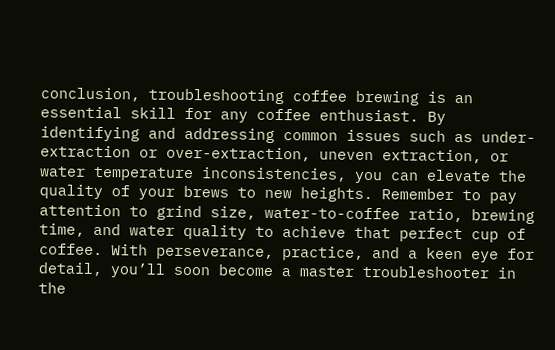conclusion, troubleshooting coffee brewing is an essential skill for any coffee enthusiast. By identifying and addressing common issues such as under-extraction or over-extraction, uneven extraction, or water temperature inconsistencies, you can elevate the quality of your brews to new heights. Remember to pay attention to grind size, water-to-coffee ratio, brewing time, and water quality to achieve that perfect cup of coffee. With perseverance, practice, and a keen eye for detail, you’ll soon become a master troubleshooter in the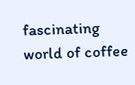fascinating world of coffee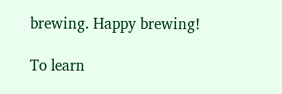brewing. Happy brewing!

To learn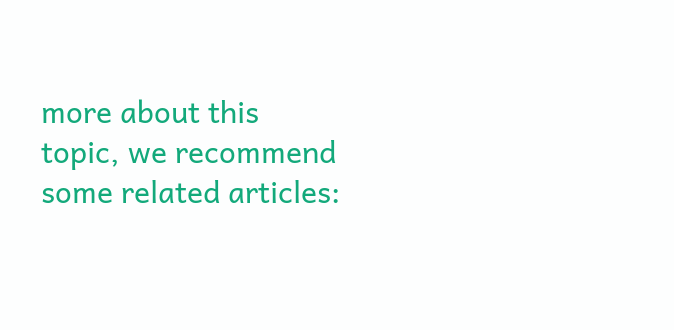more about this topic, we recommend some related articles: